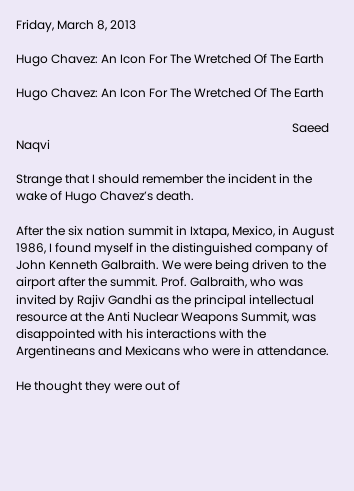Friday, March 8, 2013

Hugo Chavez: An Icon For The Wretched Of The Earth

Hugo Chavez: An Icon For The Wretched Of The Earth

                                                                                            Saeed Naqvi

Strange that I should remember the incident in the wake of Hugo Chavez’s death.

After the six nation summit in Ixtapa, Mexico, in August 1986, I found myself in the distinguished company of John Kenneth Galbraith. We were being driven to the airport after the summit. Prof. Galbraith, who was invited by Rajiv Gandhi as the principal intellectual resource at the Anti Nuclear Weapons Summit, was disappointed with his interactions with the Argentineans and Mexicans who were in attendance.

He thought they were out of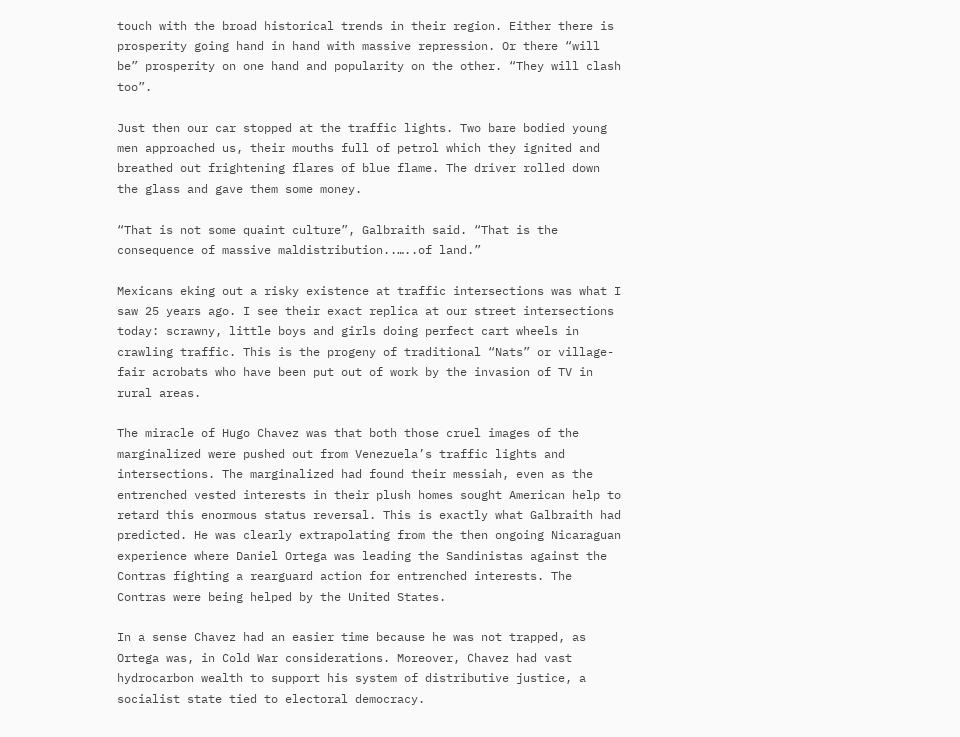touch with the broad historical trends in their region. Either there is prosperity going hand in hand with massive repression. Or there “will be” prosperity on one hand and popularity on the other. “They will clash too”.

Just then our car stopped at the traffic lights. Two bare bodied young men approached us, their mouths full of petrol which they ignited and breathed out frightening flares of blue flame. The driver rolled down the glass and gave them some money.

“That is not some quaint culture”, Galbraith said. “That is the consequence of massive maldistribution..…..of land.”

Mexicans eking out a risky existence at traffic intersections was what I saw 25 years ago. I see their exact replica at our street intersections today: scrawny, little boys and girls doing perfect cart wheels in crawling traffic. This is the progeny of traditional “Nats” or village-fair acrobats who have been put out of work by the invasion of TV in rural areas.

The miracle of Hugo Chavez was that both those cruel images of the marginalized were pushed out from Venezuela’s traffic lights and intersections. The marginalized had found their messiah, even as the entrenched vested interests in their plush homes sought American help to retard this enormous status reversal. This is exactly what Galbraith had predicted. He was clearly extrapolating from the then ongoing Nicaraguan experience where Daniel Ortega was leading the Sandinistas against the Contras fighting a rearguard action for entrenched interests. The Contras were being helped by the United States.

In a sense Chavez had an easier time because he was not trapped, as Ortega was, in Cold War considerations. Moreover, Chavez had vast hydrocarbon wealth to support his system of distributive justice, a socialist state tied to electoral democracy.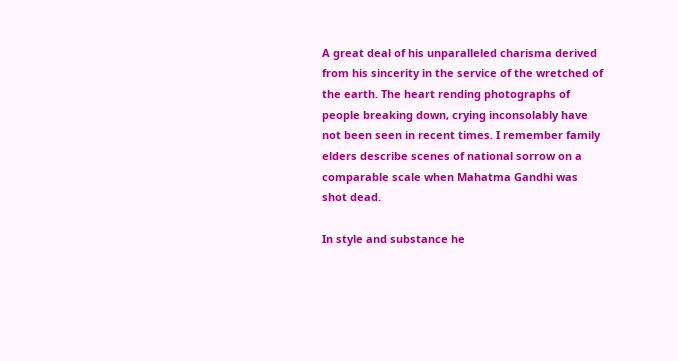A great deal of his unparalleled charisma derived from his sincerity in the service of the wretched of the earth. The heart rending photographs of people breaking down, crying inconsolably have not been seen in recent times. I remember family elders describe scenes of national sorrow on a comparable scale when Mahatma Gandhi was shot dead.

In style and substance he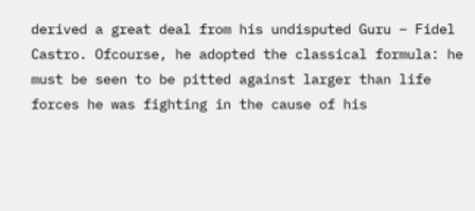derived a great deal from his undisputed Guru – Fidel Castro. Ofcourse, he adopted the classical formula: he must be seen to be pitted against larger than life forces he was fighting in the cause of his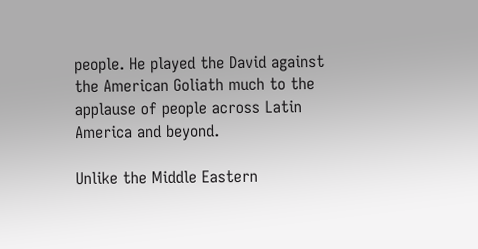people. He played the David against the American Goliath much to the applause of people across Latin America and beyond.

Unlike the Middle Eastern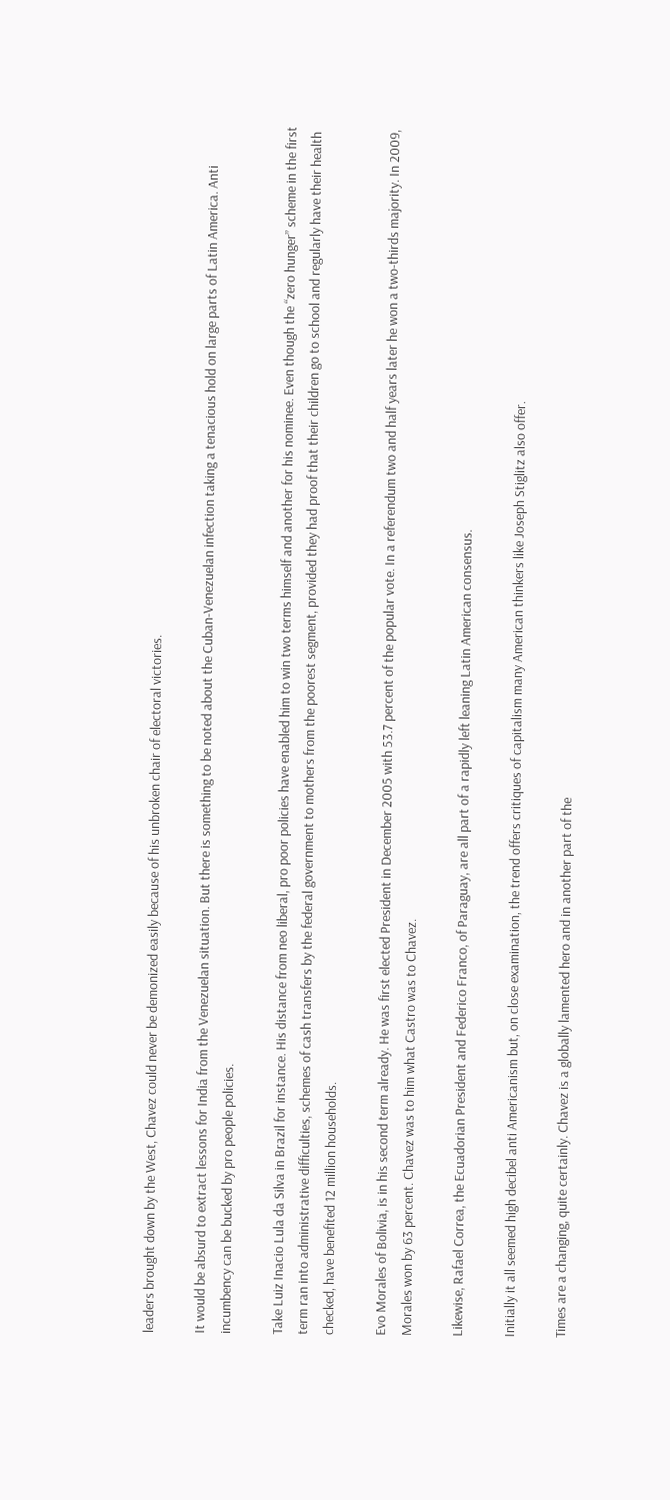leaders brought down by the West, Chavez could never be demonized easily because of his unbroken chair of electoral victories.

It would be absurd to extract lessons for India from the Venezuelan situation. But there is something to be noted about the Cuban-Venezuelan infection taking a tenacious hold on large parts of Latin America. Anti incumbency can be bucked by pro people policies.

Take Luiz Inacio Lula da Silva in Brazil for instance. His distance from neo liberal, pro poor policies have enabled him to win two terms himself and another for his nominee. Even though the “zero hunger” scheme in the first term ran into administrative difficulties, schemes of cash transfers by the federal government to mothers from the poorest segment, provided they had proof that their children go to school and regularly have their health checked, have benefited 12 million households.

Evo Morales of Bolivia, is in his second term already. He was first elected President in December 2005 with 53.7 percent of the popular vote. In a referendum two and half years later he won a two-thirds majority. In 2009, Morales won by 63 percent. Chavez was to him what Castro was to Chavez.

Likewise, Rafael Correa, the Ecuadorian President and Federico Franco, of Paraguay, are all part of a rapidly left leaning Latin American consensus.

Initially it all seemed high decibel anti Americanism but, on close examination, the trend offers critiques of capitalism many American thinkers like Joseph Stiglitz also offer.

Times are a changing, quite certainly. Chavez is a globally lamented hero and in another part of the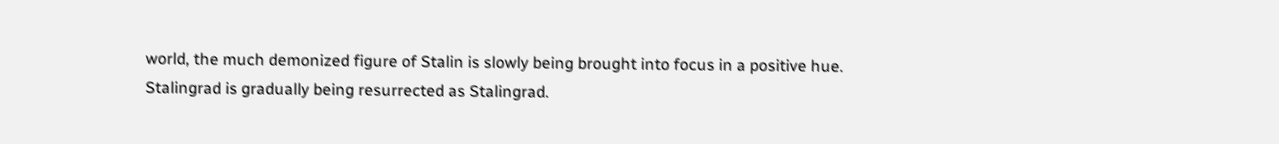world, the much demonized figure of Stalin is slowly being brought into focus in a positive hue. Stalingrad is gradually being resurrected as Stalingrad.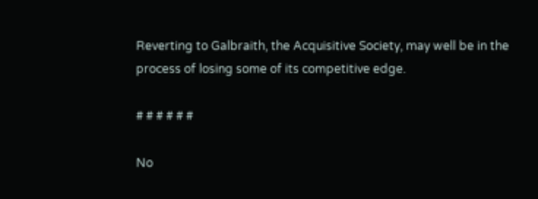Reverting to Galbraith, the Acquisitive Society, may well be in the process of losing some of its competitive edge.

# # # # # #

No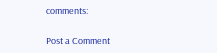comments:

Post a Comment